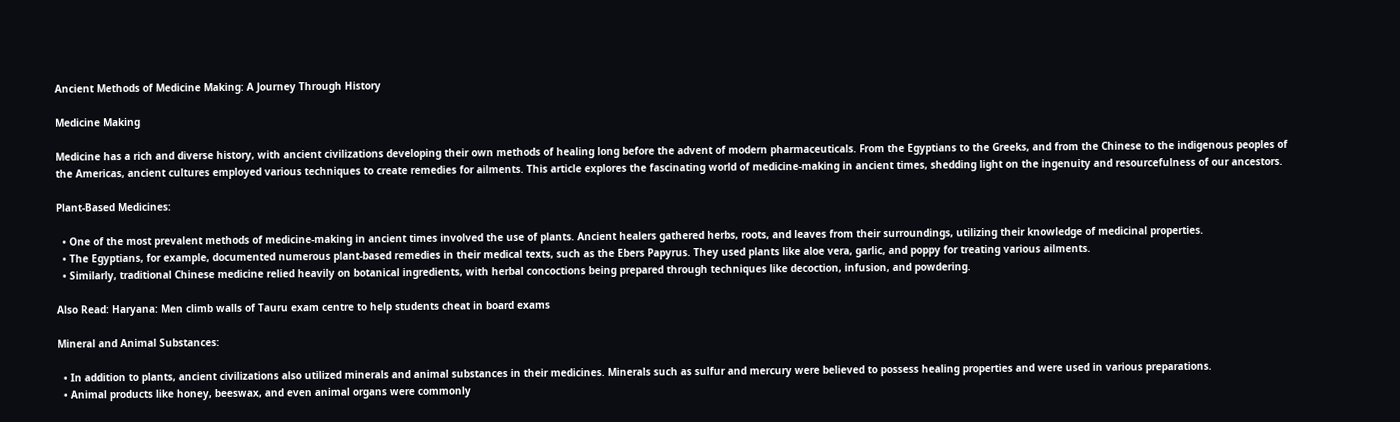Ancient Methods of Medicine Making: A Journey Through History

Medicine Making

Medicine has a rich and diverse history, with ancient civilizations developing their own methods of healing long before the advent of modern pharmaceuticals. From the Egyptians to the Greeks, and from the Chinese to the indigenous peoples of the Americas, ancient cultures employed various techniques to create remedies for ailments. This article explores the fascinating world of medicine-making in ancient times, shedding light on the ingenuity and resourcefulness of our ancestors.

Plant-Based Medicines:

  • One of the most prevalent methods of medicine-making in ancient times involved the use of plants. Ancient healers gathered herbs, roots, and leaves from their surroundings, utilizing their knowledge of medicinal properties.
  • The Egyptians, for example, documented numerous plant-based remedies in their medical texts, such as the Ebers Papyrus. They used plants like aloe vera, garlic, and poppy for treating various ailments.
  • Similarly, traditional Chinese medicine relied heavily on botanical ingredients, with herbal concoctions being prepared through techniques like decoction, infusion, and powdering.

Also Read: Haryana: Men climb walls of Tauru exam centre to help students cheat in board exams

Mineral and Animal Substances:

  • In addition to plants, ancient civilizations also utilized minerals and animal substances in their medicines. Minerals such as sulfur and mercury were believed to possess healing properties and were used in various preparations.
  • Animal products like honey, beeswax, and even animal organs were commonly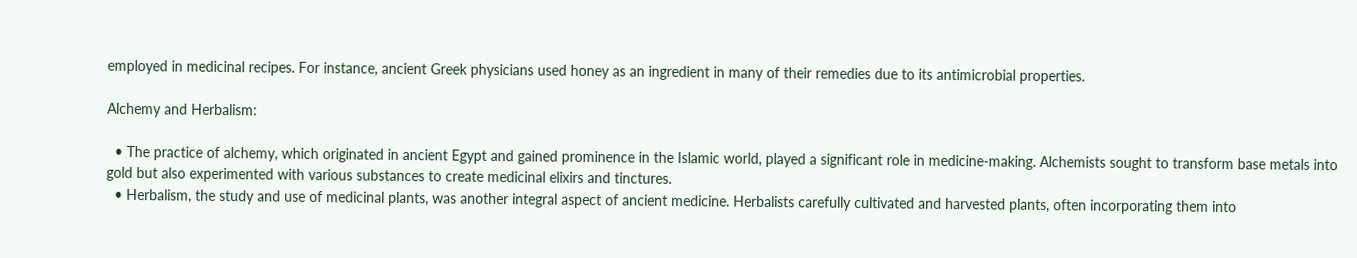employed in medicinal recipes. For instance, ancient Greek physicians used honey as an ingredient in many of their remedies due to its antimicrobial properties.

Alchemy and Herbalism:

  • The practice of alchemy, which originated in ancient Egypt and gained prominence in the Islamic world, played a significant role in medicine-making. Alchemists sought to transform base metals into gold but also experimented with various substances to create medicinal elixirs and tinctures.
  • Herbalism, the study and use of medicinal plants, was another integral aspect of ancient medicine. Herbalists carefully cultivated and harvested plants, often incorporating them into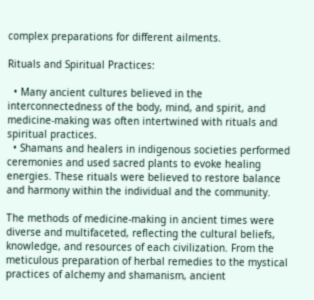complex preparations for different ailments.

Rituals and Spiritual Practices:

  • Many ancient cultures believed in the interconnectedness of the body, mind, and spirit, and medicine-making was often intertwined with rituals and spiritual practices.
  • Shamans and healers in indigenous societies performed ceremonies and used sacred plants to evoke healing energies. These rituals were believed to restore balance and harmony within the individual and the community.

The methods of medicine-making in ancient times were diverse and multifaceted, reflecting the cultural beliefs, knowledge, and resources of each civilization. From the meticulous preparation of herbal remedies to the mystical practices of alchemy and shamanism, ancient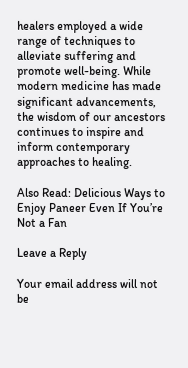healers employed a wide range of techniques to alleviate suffering and promote well-being. While modern medicine has made significant advancements, the wisdom of our ancestors continues to inspire and inform contemporary approaches to healing.

Also Read: Delicious Ways to Enjoy Paneer Even If You’re Not a Fan

Leave a Reply

Your email address will not be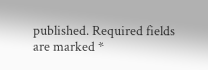published. Required fields are marked *